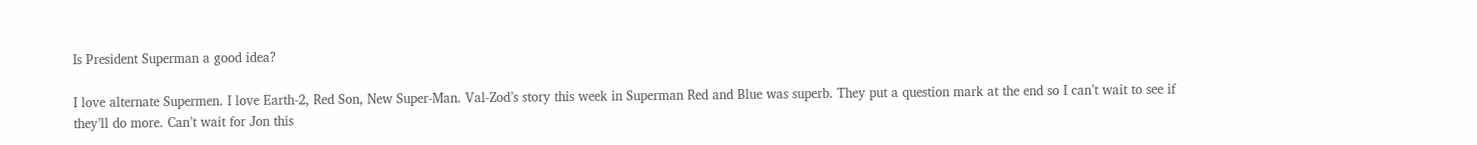Is President Superman a good idea?

I love alternate Supermen. I love Earth-2, Red Son, New Super-Man. Val-Zod’s story this week in Superman Red and Blue was superb. They put a question mark at the end so I can’t wait to see if they’ll do more. Can’t wait for Jon this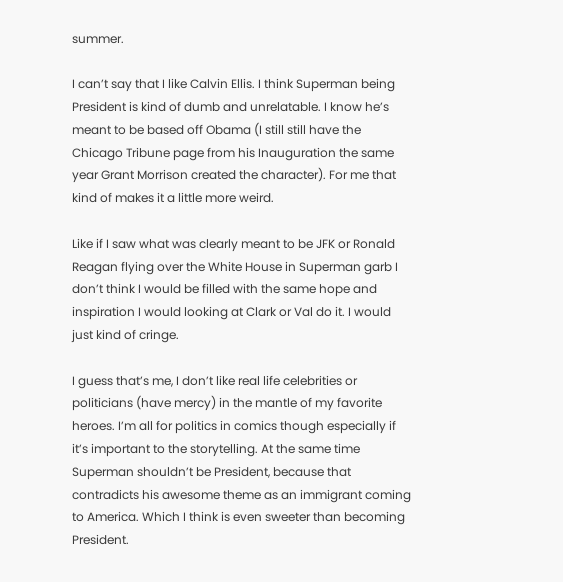summer.

I can’t say that I like Calvin Ellis. I think Superman being President is kind of dumb and unrelatable. I know he’s meant to be based off Obama (I still still have the Chicago Tribune page from his Inauguration the same year Grant Morrison created the character). For me that kind of makes it a little more weird.

Like if I saw what was clearly meant to be JFK or Ronald Reagan flying over the White House in Superman garb I don’t think I would be filled with the same hope and inspiration I would looking at Clark or Val do it. I would just kind of cringe.

I guess that’s me, I don’t like real life celebrities or politicians (have mercy) in the mantle of my favorite heroes. I’m all for politics in comics though especially if it’s important to the storytelling. At the same time Superman shouldn’t be President, because that contradicts his awesome theme as an immigrant coming to America. Which I think is even sweeter than becoming President.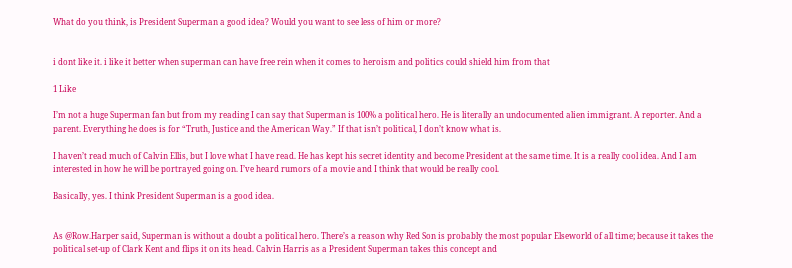What do you think, is President Superman a good idea? Would you want to see less of him or more?


i dont like it. i like it better when superman can have free rein when it comes to heroism and politics could shield him from that

1 Like

I’m not a huge Superman fan but from my reading I can say that Superman is 100% a political hero. He is literally an undocumented alien immigrant. A reporter. And a parent. Everything he does is for “Truth, Justice and the American Way.” If that isn’t political, I don’t know what is.

I haven’t read much of Calvin Ellis, but I love what I have read. He has kept his secret identity and become President at the same time. It is a really cool idea. And I am interested in how he will be portrayed going on. I’ve heard rumors of a movie and I think that would be really cool.

Basically, yes. I think President Superman is a good idea.


As @Row.Harper said, Superman is without a doubt a political hero. There’s a reason why Red Son is probably the most popular Elseworld of all time; because it takes the political set-up of Clark Kent and flips it on its head. Calvin Harris as a President Superman takes this concept and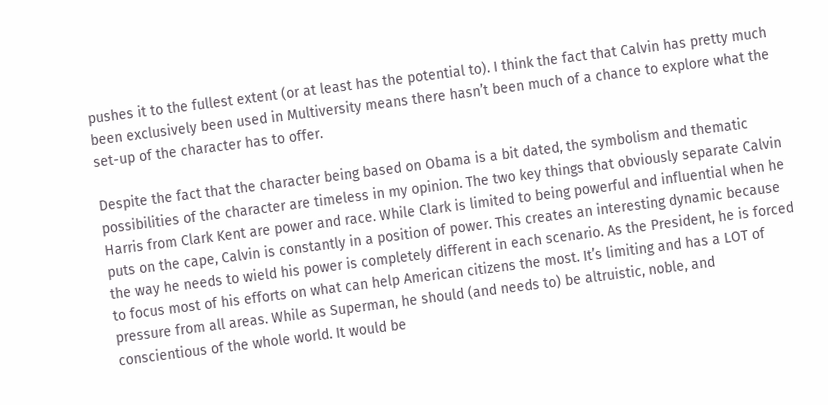pushes it to the fullest extent (or at least has the potential to). I think the fact that Calvin has pretty much been exclusively been used in Multiversity means there hasn’t been much of a chance to explore what the set-up of the character has to offer.

Despite the fact that the character being based on Obama is a bit dated, the symbolism and thematic possibilities of the character are timeless in my opinion. The two key things that obviously separate Calvin Harris from Clark Kent are power and race. While Clark is limited to being powerful and influential when he puts on the cape, Calvin is constantly in a position of power. This creates an interesting dynamic because the way he needs to wield his power is completely different in each scenario. As the President, he is forced to focus most of his efforts on what can help American citizens the most. It’s limiting and has a LOT of pressure from all areas. While as Superman, he should (and needs to) be altruistic, noble, and conscientious of the whole world. It would be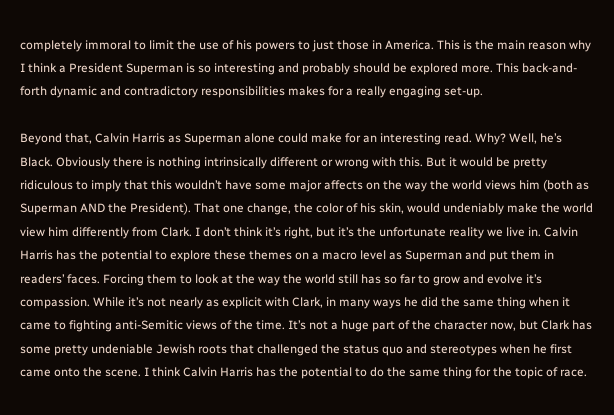completely immoral to limit the use of his powers to just those in America. This is the main reason why I think a President Superman is so interesting and probably should be explored more. This back-and-forth dynamic and contradictory responsibilities makes for a really engaging set-up.

Beyond that, Calvin Harris as Superman alone could make for an interesting read. Why? Well, he’s Black. Obviously there is nothing intrinsically different or wrong with this. But it would be pretty ridiculous to imply that this wouldn’t have some major affects on the way the world views him (both as Superman AND the President). That one change, the color of his skin, would undeniably make the world view him differently from Clark. I don’t think it’s right, but it’s the unfortunate reality we live in. Calvin Harris has the potential to explore these themes on a macro level as Superman and put them in readers’ faces. Forcing them to look at the way the world still has so far to grow and evolve it’s compassion. While it’s not nearly as explicit with Clark, in many ways he did the same thing when it came to fighting anti-Semitic views of the time. It’s not a huge part of the character now, but Clark has some pretty undeniable Jewish roots that challenged the status quo and stereotypes when he first came onto the scene. I think Calvin Harris has the potential to do the same thing for the topic of race.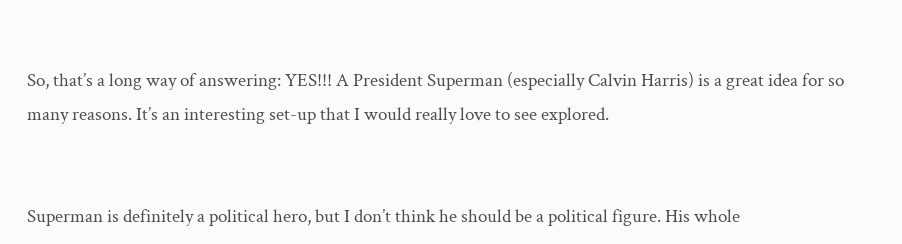So, that’s a long way of answering: YES!!! A President Superman (especially Calvin Harris) is a great idea for so many reasons. It’s an interesting set-up that I would really love to see explored.


Superman is definitely a political hero, but I don’t think he should be a political figure. His whole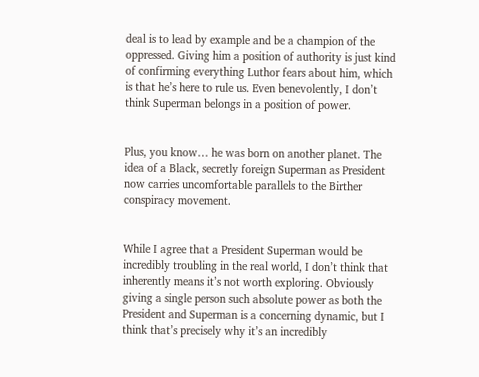deal is to lead by example and be a champion of the oppressed. Giving him a position of authority is just kind of confirming everything Luthor fears about him, which is that he’s here to rule us. Even benevolently, I don’t think Superman belongs in a position of power.


Plus, you know… he was born on another planet. The idea of a Black, secretly foreign Superman as President now carries uncomfortable parallels to the Birther conspiracy movement.


While I agree that a President Superman would be incredibly troubling in the real world, I don’t think that inherently means it’s not worth exploring. Obviously giving a single person such absolute power as both the President and Superman is a concerning dynamic, but I think that’s precisely why it’s an incredibly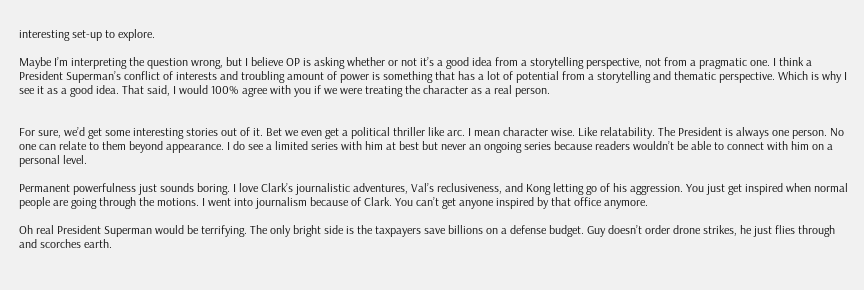interesting set-up to explore.

Maybe I’m interpreting the question wrong, but I believe OP is asking whether or not it’s a good idea from a storytelling perspective, not from a pragmatic one. I think a President Superman’s conflict of interests and troubling amount of power is something that has a lot of potential from a storytelling and thematic perspective. Which is why I see it as a good idea. That said, I would 100% agree with you if we were treating the character as a real person.


For sure, we’d get some interesting stories out of it. Bet we even get a political thriller like arc. I mean character wise. Like relatability. The President is always one person. No one can relate to them beyond appearance. I do see a limited series with him at best but never an ongoing series because readers wouldn’t be able to connect with him on a personal level.

Permanent powerfulness just sounds boring. I love Clark’s journalistic adventures, Val’s reclusiveness, and Kong letting go of his aggression. You just get inspired when normal people are going through the motions. I went into journalism because of Clark. You can’t get anyone inspired by that office anymore.

Oh real President Superman would be terrifying. The only bright side is the taxpayers save billions on a defense budget. Guy doesn’t order drone strikes, he just flies through and scorches earth.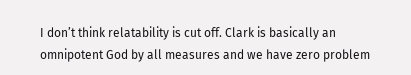I don’t think relatability is cut off. Clark is basically an omnipotent God by all measures and we have zero problem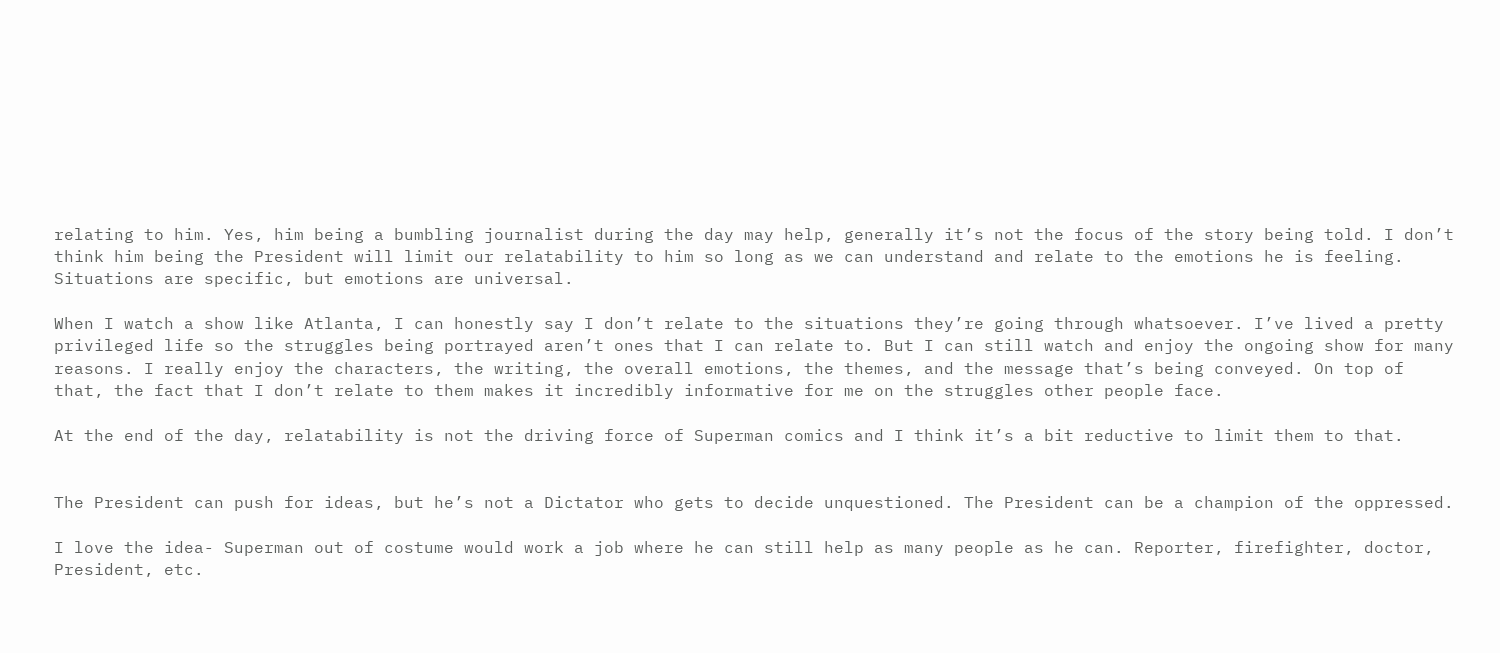relating to him. Yes, him being a bumbling journalist during the day may help, generally it’s not the focus of the story being told. I don’t think him being the President will limit our relatability to him so long as we can understand and relate to the emotions he is feeling. Situations are specific, but emotions are universal.

When I watch a show like Atlanta, I can honestly say I don’t relate to the situations they’re going through whatsoever. I’ve lived a pretty privileged life so the struggles being portrayed aren’t ones that I can relate to. But I can still watch and enjoy the ongoing show for many reasons. I really enjoy the characters, the writing, the overall emotions, the themes, and the message that’s being conveyed. On top of that, the fact that I don’t relate to them makes it incredibly informative for me on the struggles other people face.

At the end of the day, relatability is not the driving force of Superman comics and I think it’s a bit reductive to limit them to that.


The President can push for ideas, but he’s not a Dictator who gets to decide unquestioned. The President can be a champion of the oppressed.

I love the idea- Superman out of costume would work a job where he can still help as many people as he can. Reporter, firefighter, doctor, President, etc.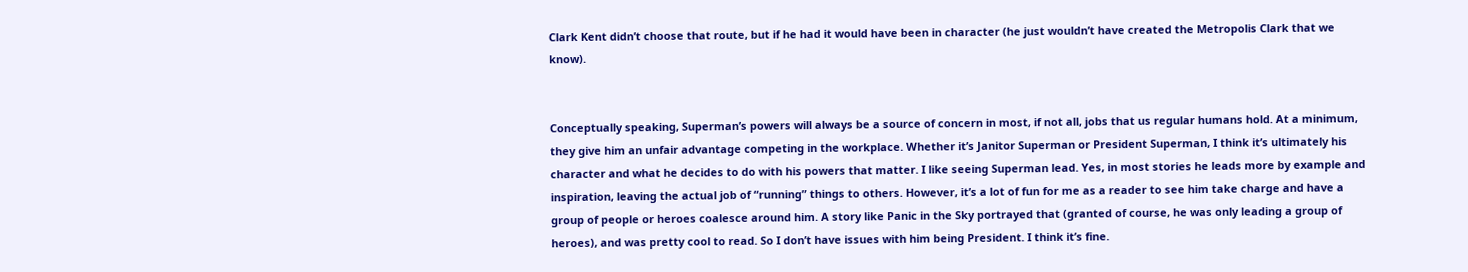Clark Kent didn’t choose that route, but if he had it would have been in character (he just wouldn’t have created the Metropolis Clark that we know).


Conceptually speaking, Superman’s powers will always be a source of concern in most, if not all, jobs that us regular humans hold. At a minimum, they give him an unfair advantage competing in the workplace. Whether it’s Janitor Superman or President Superman, I think it’s ultimately his character and what he decides to do with his powers that matter. I like seeing Superman lead. Yes, in most stories he leads more by example and inspiration, leaving the actual job of “running” things to others. However, it’s a lot of fun for me as a reader to see him take charge and have a group of people or heroes coalesce around him. A story like Panic in the Sky portrayed that (granted of course, he was only leading a group of heroes), and was pretty cool to read. So I don’t have issues with him being President. I think it’s fine.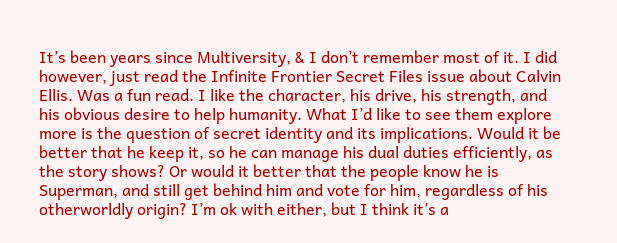It’s been years since Multiversity, & I don’t remember most of it. I did however, just read the Infinite Frontier Secret Files issue about Calvin Ellis. Was a fun read. I like the character, his drive, his strength, and his obvious desire to help humanity. What I’d like to see them explore more is the question of secret identity and its implications. Would it be better that he keep it, so he can manage his dual duties efficiently, as the story shows? Or would it better that the people know he is Superman, and still get behind him and vote for him, regardless of his otherworldly origin? I’m ok with either, but I think it’s a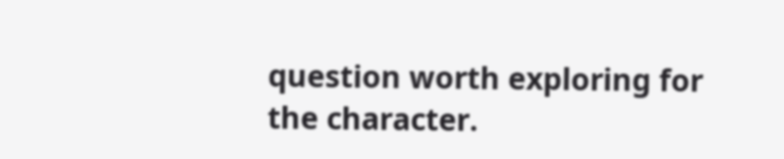question worth exploring for the character.